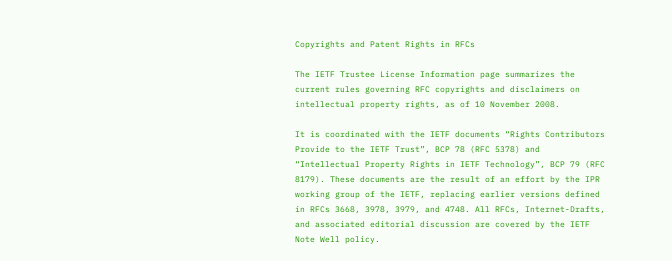Copyrights and Patent Rights in RFCs

The IETF Trustee License Information page summarizes the current rules governing RFC copyrights and disclaimers on intellectual property rights, as of 10 November 2008.

It is coordinated with the IETF documents “Rights Contributors Provide to the IETF Trust”, BCP 78 (RFC 5378) and “Intellectual Property Rights in IETF Technology”, BCP 79 (RFC 8179). These documents are the result of an effort by the IPR working group of the IETF, replacing earlier versions defined in RFCs 3668, 3978, 3979, and 4748. All RFCs, Internet-Drafts, and associated editorial discussion are covered by the IETF Note Well policy.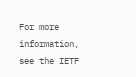For more information, see the IETF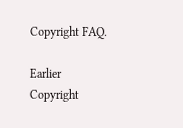Copyright FAQ.

Earlier Copyright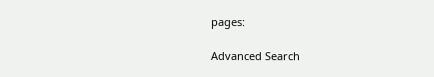pages:

Advanced Search